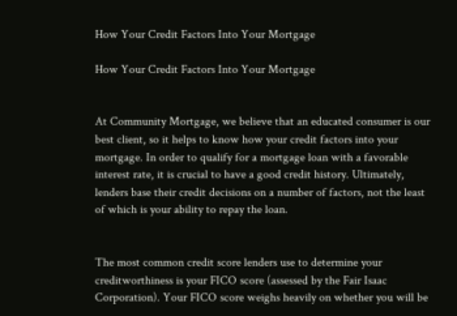How Your Credit Factors Into Your Mortgage

How Your Credit Factors Into Your Mortgage


At Community Mortgage, we believe that an educated consumer is our best client, so it helps to know how your credit factors into your mortgage. In order to qualify for a mortgage loan with a favorable interest rate, it is crucial to have a good credit history. Ultimately, lenders base their credit decisions on a number of factors, not the least of which is your ability to repay the loan.


The most common credit score lenders use to determine your creditworthiness is your FICO score (assessed by the Fair Isaac Corporation). Your FICO score weighs heavily on whether you will be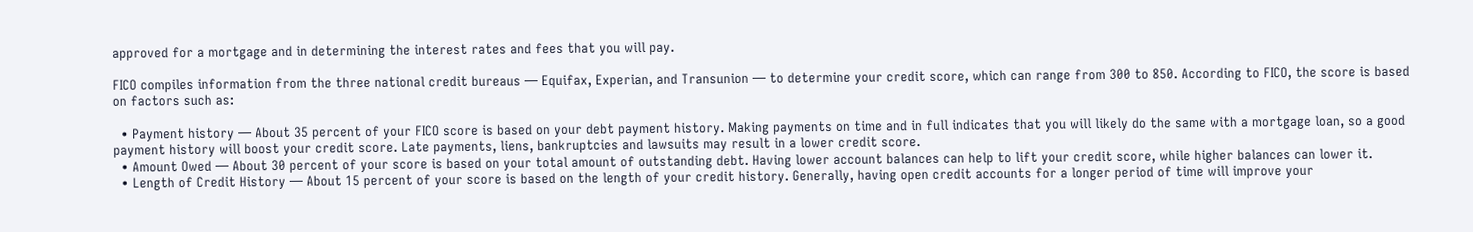approved for a mortgage and in determining the interest rates and fees that you will pay.

FICO compiles information from the three national credit bureaus — Equifax, Experian, and Transunion — to determine your credit score, which can range from 300 to 850. According to FICO, the score is based on factors such as:

  • Payment history — About 35 percent of your FICO score is based on your debt payment history. Making payments on time and in full indicates that you will likely do the same with a mortgage loan, so a good payment history will boost your credit score. Late payments, liens, bankruptcies and lawsuits may result in a lower credit score.
  • Amount Owed — About 30 percent of your score is based on your total amount of outstanding debt. Having lower account balances can help to lift your credit score, while higher balances can lower it.
  • Length of Credit History — About 15 percent of your score is based on the length of your credit history. Generally, having open credit accounts for a longer period of time will improve your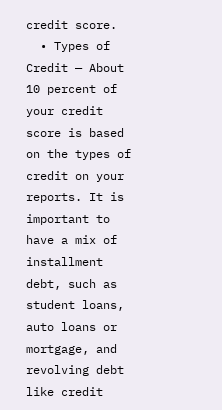credit score.
  • Types of Credit — About 10 percent of your credit score is based on the types of credit on your reports. It is important to have a mix of installment debt, such as student loans, auto loans or mortgage, and revolving debt like credit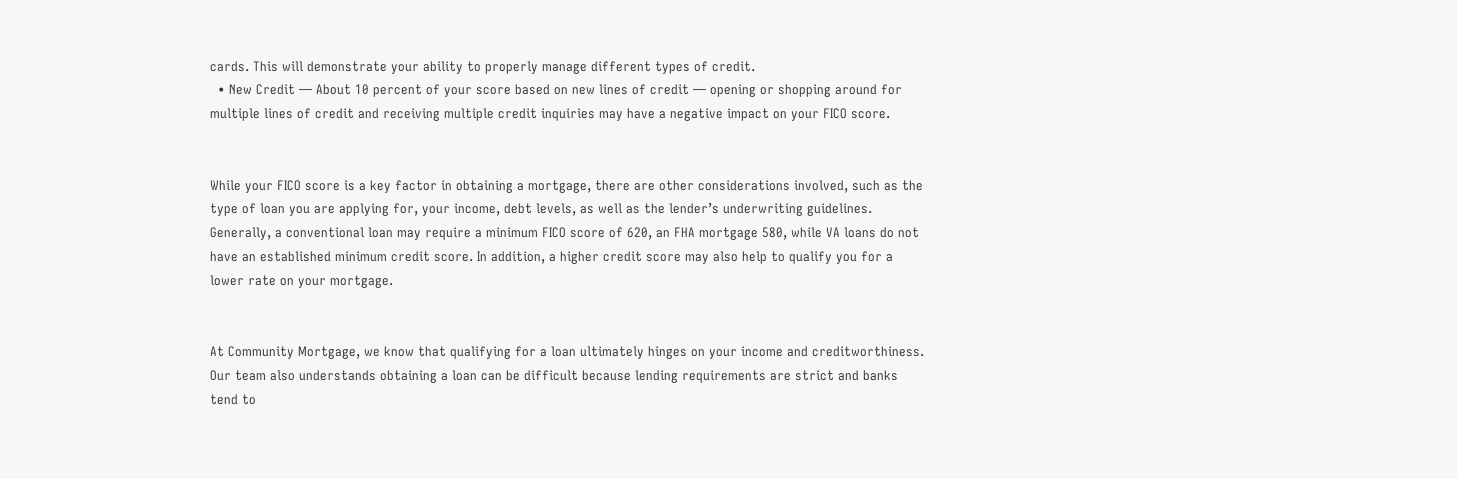cards. This will demonstrate your ability to properly manage different types of credit.
  • New Credit — About 10 percent of your score based on new lines of credit — opening or shopping around for multiple lines of credit and receiving multiple credit inquiries may have a negative impact on your FICO score.


While your FICO score is a key factor in obtaining a mortgage, there are other considerations involved, such as the type of loan you are applying for, your income, debt levels, as well as the lender’s underwriting guidelines. Generally, a conventional loan may require a minimum FICO score of 620, an FHA mortgage 580, while VA loans do not have an established minimum credit score. In addition, a higher credit score may also help to qualify you for a lower rate on your mortgage.


At Community Mortgage, we know that qualifying for a loan ultimately hinges on your income and creditworthiness. Our team also understands obtaining a loan can be difficult because lending requirements are strict and banks tend to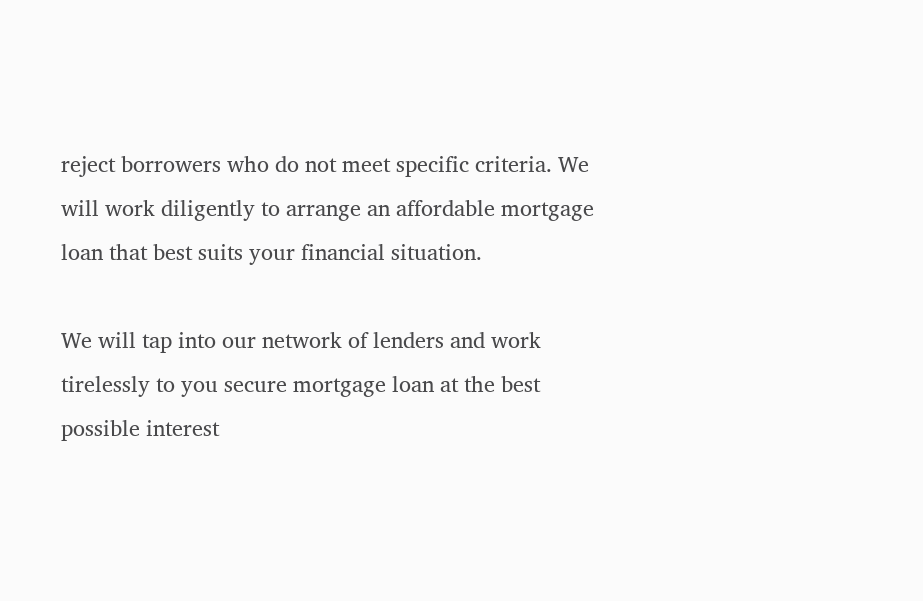reject borrowers who do not meet specific criteria. We will work diligently to arrange an affordable mortgage loan that best suits your financial situation.

We will tap into our network of lenders and work tirelessly to you secure mortgage loan at the best possible interest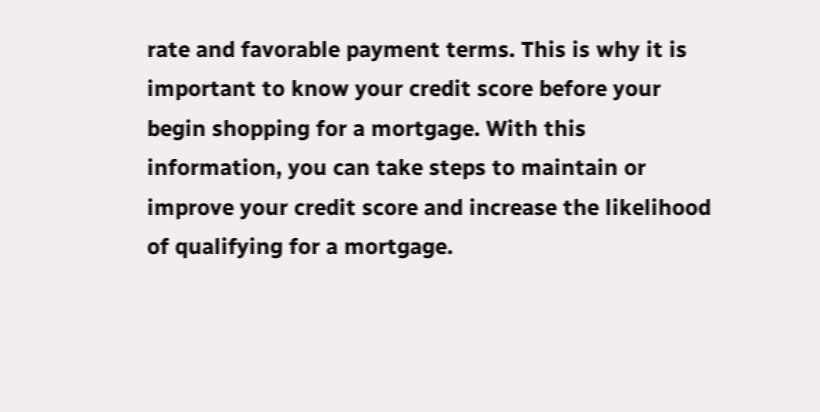rate and favorable payment terms. This is why it is important to know your credit score before your begin shopping for a mortgage. With this information, you can take steps to maintain or improve your credit score and increase the likelihood of qualifying for a mortgage.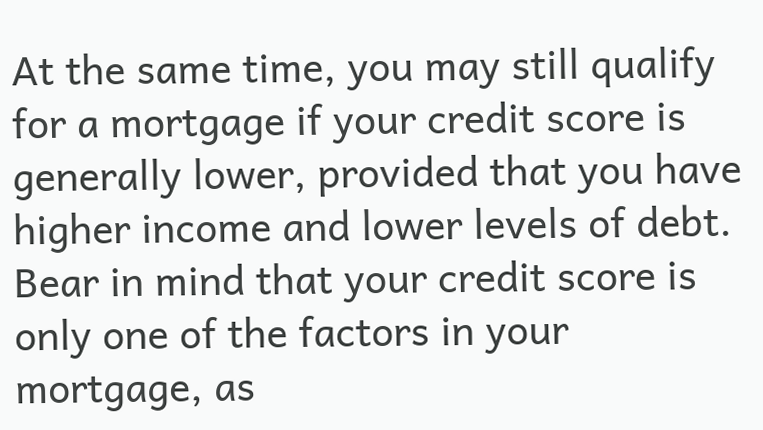At the same time, you may still qualify for a mortgage if your credit score is generally lower, provided that you have higher income and lower levels of debt. Bear in mind that your credit score is only one of the factors in your mortgage, as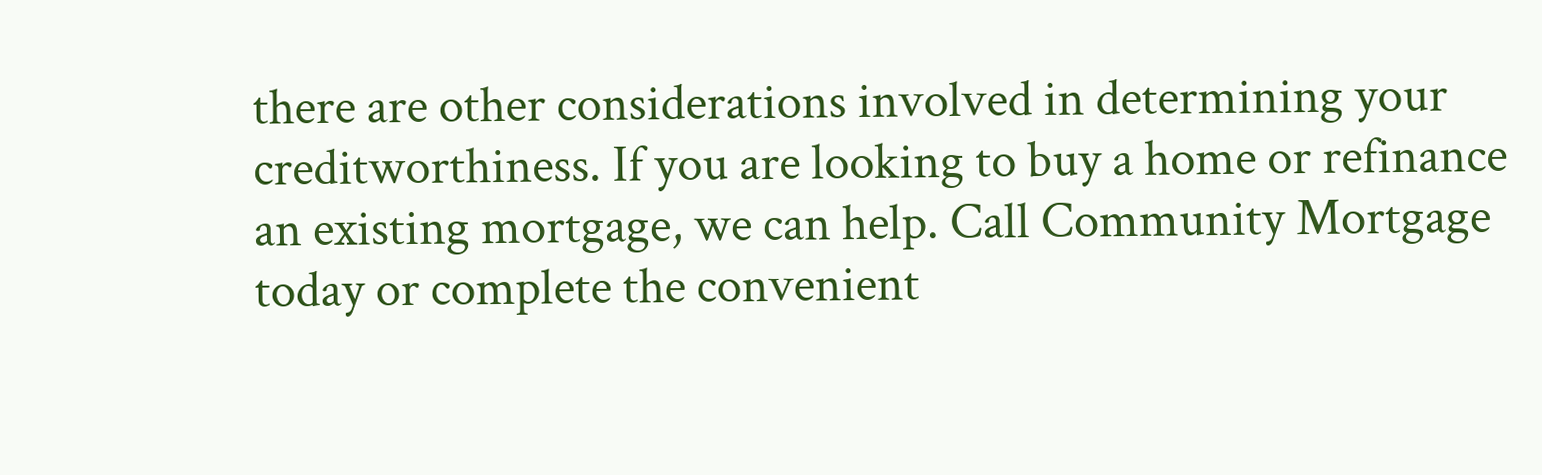there are other considerations involved in determining your creditworthiness. If you are looking to buy a home or refinance an existing mortgage, we can help. Call Community Mortgage today or complete the convenient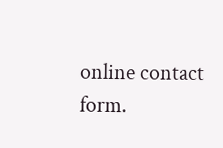online contact form.